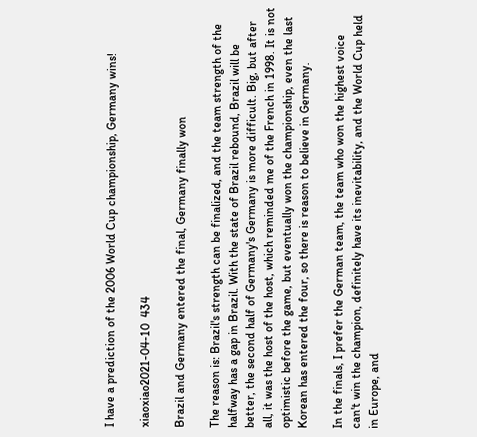I have a prediction of the 2006 World Cup championship, Germany wins!

xiaoxiao2021-04-10  434

Brazil and Germany entered the final, Germany finally won

The reason is: Brazil's strength can be finalized, and the team strength of the halfway has a gap in Brazil. With the state of Brazil rebound, Brazil will be better, the second half of Germany's Germany is more difficult. Big, but after all, it was the host of the host, which reminded me of the French in 1998. It is not optimistic before the game, but eventually won the championship, even the last Korean has entered the four, so there is reason to believe in Germany.

In the finals, I prefer the German team, the team who won the highest voice can't win the champion, definitely have its inevitability, and the World Cup held in Europe, and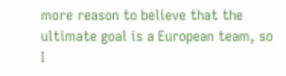more reason to believe that the ultimate goal is a European team, so I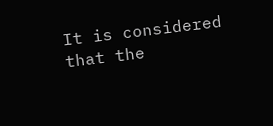It is considered that the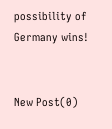possibility of Germany wins!


New Post(0)